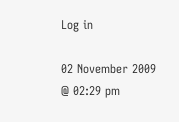Log in

02 November 2009 @ 02:29 pm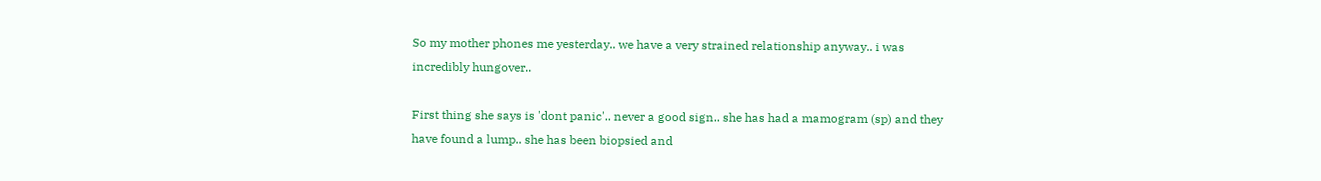So my mother phones me yesterday.. we have a very strained relationship anyway.. i was incredibly hungover..

First thing she says is 'dont panic'.. never a good sign.. she has had a mamogram (sp) and they have found a lump.. she has been biopsied and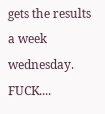gets the results a week wednesday. FUCK....